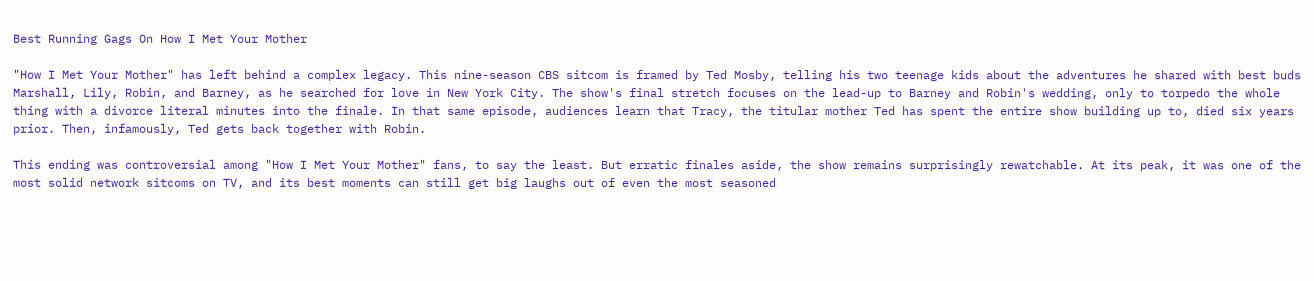Best Running Gags On How I Met Your Mother

"How I Met Your Mother" has left behind a complex legacy. This nine-season CBS sitcom is framed by Ted Mosby, telling his two teenage kids about the adventures he shared with best buds Marshall, Lily, Robin, and Barney, as he searched for love in New York City. The show's final stretch focuses on the lead-up to Barney and Robin's wedding, only to torpedo the whole thing with a divorce literal minutes into the finale. In that same episode, audiences learn that Tracy, the titular mother Ted has spent the entire show building up to, died six years prior. Then, infamously, Ted gets back together with Robin.

This ending was controversial among "How I Met Your Mother" fans, to say the least. But erratic finales aside, the show remains surprisingly rewatchable. At its peak, it was one of the most solid network sitcoms on TV, and its best moments can still get big laughs out of even the most seasoned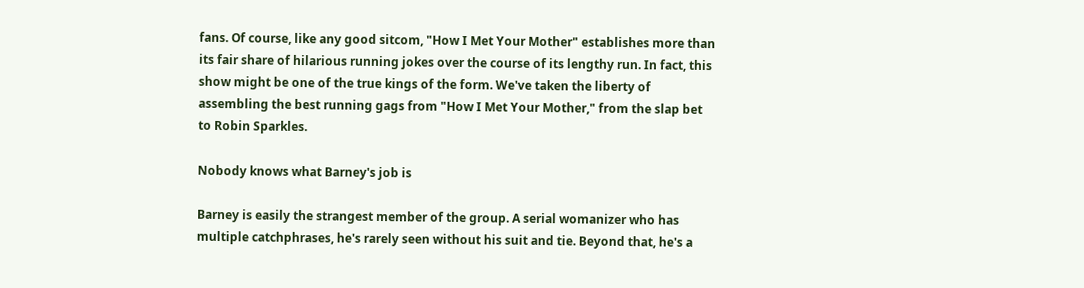fans. Of course, like any good sitcom, "How I Met Your Mother" establishes more than its fair share of hilarious running jokes over the course of its lengthy run. In fact, this show might be one of the true kings of the form. We've taken the liberty of assembling the best running gags from "How I Met Your Mother," from the slap bet to Robin Sparkles.

Nobody knows what Barney's job is

Barney is easily the strangest member of the group. A serial womanizer who has multiple catchphrases, he's rarely seen without his suit and tie. Beyond that, he's a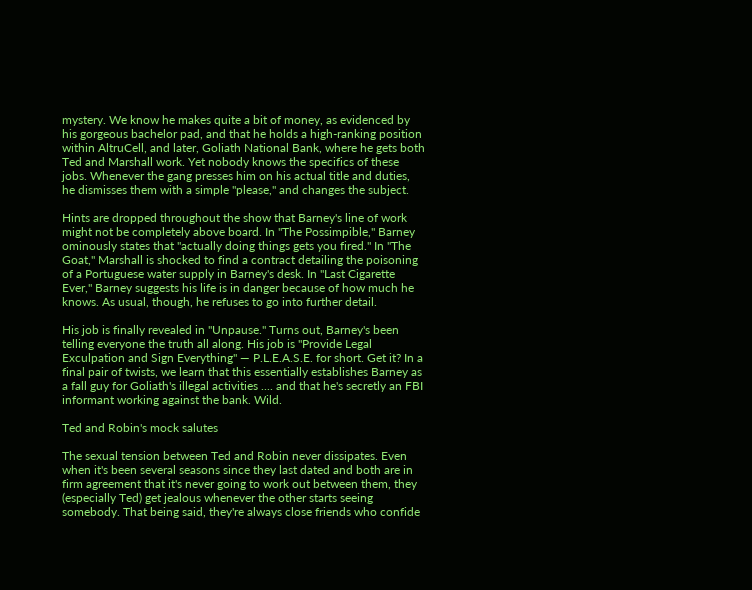mystery. We know he makes quite a bit of money, as evidenced by his gorgeous bachelor pad, and that he holds a high-ranking position within AltruCell, and later, Goliath National Bank, where he gets both Ted and Marshall work. Yet nobody knows the specifics of these jobs. Whenever the gang presses him on his actual title and duties, he dismisses them with a simple "please," and changes the subject.

Hints are dropped throughout the show that Barney's line of work might not be completely above board. In "The Possimpible," Barney ominously states that "actually doing things gets you fired." In "The Goat," Marshall is shocked to find a contract detailing the poisoning of a Portuguese water supply in Barney's desk. In "Last Cigarette Ever," Barney suggests his life is in danger because of how much he knows. As usual, though, he refuses to go into further detail.

His job is finally revealed in "Unpause." Turns out, Barney's been telling everyone the truth all along. His job is "Provide Legal Exculpation and Sign Everything" — P.L.E.A.S.E. for short. Get it? In a final pair of twists, we learn that this essentially establishes Barney as a fall guy for Goliath's illegal activities .... and that he's secretly an FBI informant working against the bank. Wild.

Ted and Robin's mock salutes

The sexual tension between Ted and Robin never dissipates. Even when it's been several seasons since they last dated and both are in firm agreement that it's never going to work out between them, they (especially Ted) get jealous whenever the other starts seeing somebody. That being said, they're always close friends who confide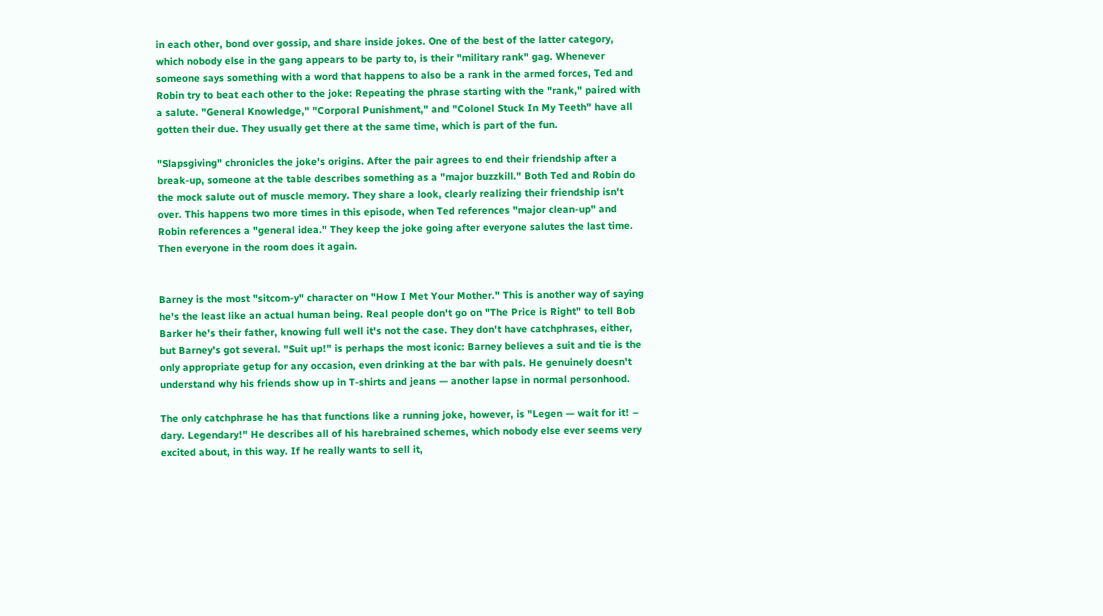in each other, bond over gossip, and share inside jokes. One of the best of the latter category, which nobody else in the gang appears to be party to, is their "military rank" gag. Whenever someone says something with a word that happens to also be a rank in the armed forces, Ted and Robin try to beat each other to the joke: Repeating the phrase starting with the "rank," paired with a salute. "General Knowledge," "Corporal Punishment," and "Colonel Stuck In My Teeth" have all gotten their due. They usually get there at the same time, which is part of the fun.

"Slapsgiving" chronicles the joke's origins. After the pair agrees to end their friendship after a break-up, someone at the table describes something as a "major buzzkill." Both Ted and Robin do the mock salute out of muscle memory. They share a look, clearly realizing their friendship isn't over. This happens two more times in this episode, when Ted references "major clean-up" and Robin references a "general idea." They keep the joke going after everyone salutes the last time. Then everyone in the room does it again.


Barney is the most "sitcom-y" character on "How I Met Your Mother." This is another way of saying he's the least like an actual human being. Real people don't go on "The Price is Right" to tell Bob Barker he's their father, knowing full well it's not the case. They don't have catchphrases, either, but Barney's got several. "Suit up!" is perhaps the most iconic: Barney believes a suit and tie is the only appropriate getup for any occasion, even drinking at the bar with pals. He genuinely doesn't understand why his friends show up in T-shirts and jeans — another lapse in normal personhood.

The only catchphrase he has that functions like a running joke, however, is "Legen — wait for it! – dary. Legendary!" He describes all of his harebrained schemes, which nobody else ever seems very excited about, in this way. If he really wants to sell it,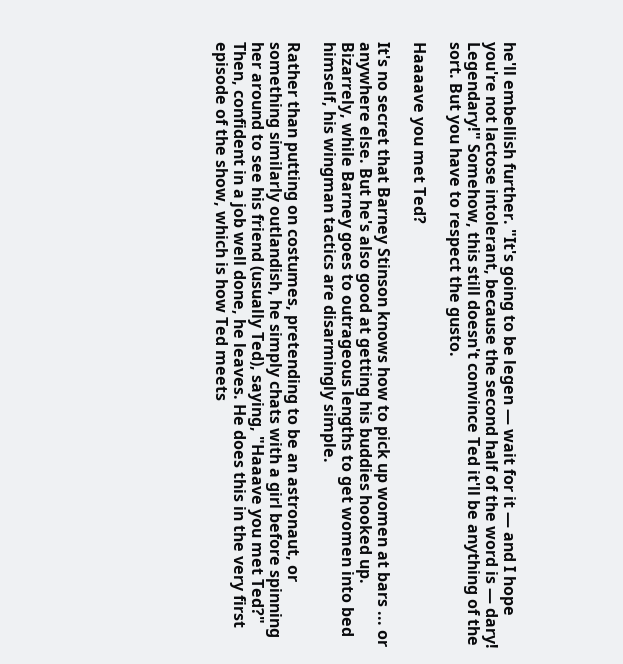he'll embellish further. "It's going to be legen — wait for it — and I hope you're not lactose intolerant, because the second half of the word is — dary! Legendary!" Somehow, this still doesn't convince Ted it'll be anything of the sort. But you have to respect the gusto.

Haaaave you met Ted?

It's no secret that Barney Stinson knows how to pick up women at bars ... or anywhere else. But he's also good at getting his buddies hooked up. Bizarrely, while Barney goes to outrageous lengths to get women into bed himself, his wingman tactics are disarmingly simple.

Rather than putting on costumes, pretending to be an astronaut, or something similarly outlandish, he simply chats with a girl before spinning her around to see his friend (usually Ted), saying, "Haaave you met Ted?" Then, confident in a job well done, he leaves. He does this in the very first episode of the show, which is how Ted meets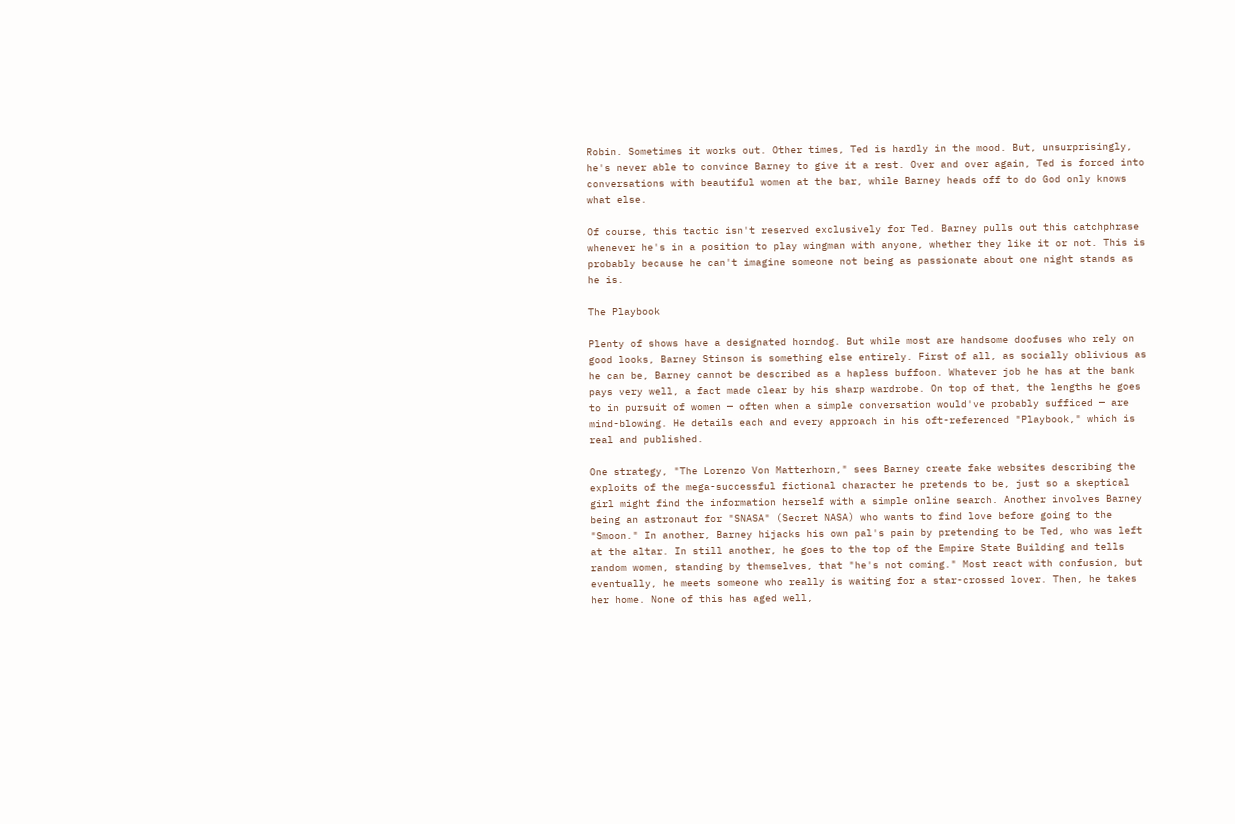Robin. Sometimes it works out. Other times, Ted is hardly in the mood. But, unsurprisingly, he's never able to convince Barney to give it a rest. Over and over again, Ted is forced into conversations with beautiful women at the bar, while Barney heads off to do God only knows what else.

Of course, this tactic isn't reserved exclusively for Ted. Barney pulls out this catchphrase whenever he's in a position to play wingman with anyone, whether they like it or not. This is probably because he can't imagine someone not being as passionate about one night stands as he is.

The Playbook

Plenty of shows have a designated horndog. But while most are handsome doofuses who rely on good looks, Barney Stinson is something else entirely. First of all, as socially oblivious as he can be, Barney cannot be described as a hapless buffoon. Whatever job he has at the bank pays very well, a fact made clear by his sharp wardrobe. On top of that, the lengths he goes to in pursuit of women — often when a simple conversation would've probably sufficed — are mind-blowing. He details each and every approach in his oft-referenced "Playbook," which is real and published.

One strategy, "The Lorenzo Von Matterhorn," sees Barney create fake websites describing the exploits of the mega-successful fictional character he pretends to be, just so a skeptical girl might find the information herself with a simple online search. Another involves Barney being an astronaut for "SNASA" (Secret NASA) who wants to find love before going to the "Smoon." In another, Barney hijacks his own pal's pain by pretending to be Ted, who was left at the altar. In still another, he goes to the top of the Empire State Building and tells random women, standing by themselves, that "he's not coming." Most react with confusion, but eventually, he meets someone who really is waiting for a star-crossed lover. Then, he takes her home. None of this has aged well,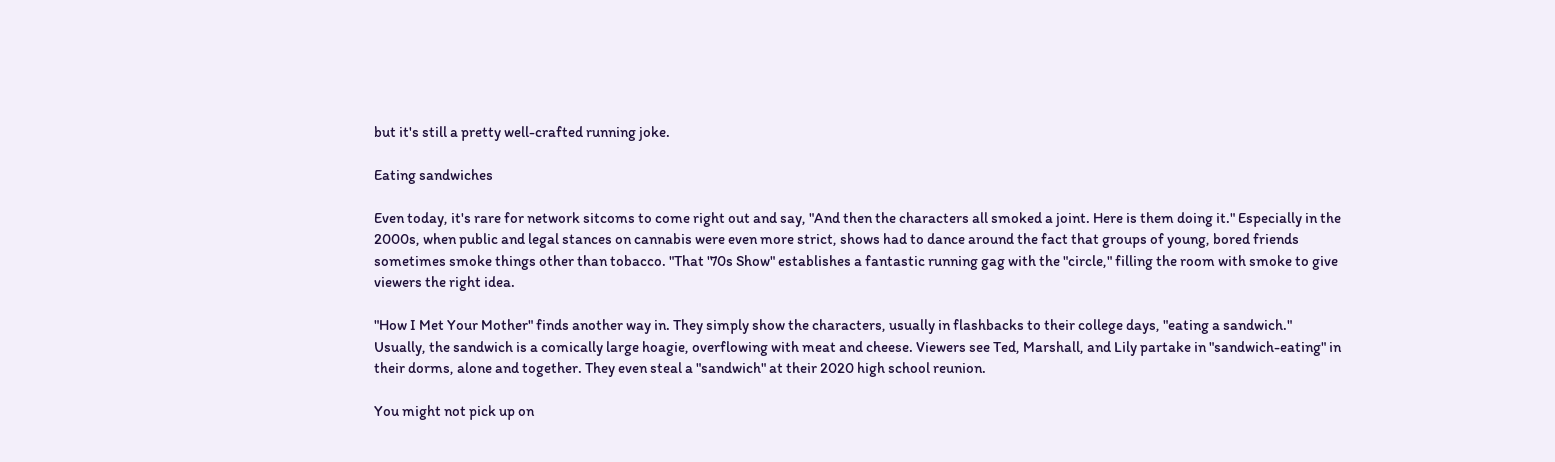but it's still a pretty well-crafted running joke.

Eating sandwiches

Even today, it's rare for network sitcoms to come right out and say, "And then the characters all smoked a joint. Here is them doing it." Especially in the 2000s, when public and legal stances on cannabis were even more strict, shows had to dance around the fact that groups of young, bored friends sometimes smoke things other than tobacco. "That '70s Show" establishes a fantastic running gag with the "circle," filling the room with smoke to give viewers the right idea.

"How I Met Your Mother" finds another way in. They simply show the characters, usually in flashbacks to their college days, "eating a sandwich." Usually, the sandwich is a comically large hoagie, overflowing with meat and cheese. Viewers see Ted, Marshall, and Lily partake in "sandwich-eating" in their dorms, alone and together. They even steal a "sandwich" at their 2020 high school reunion.

You might not pick up on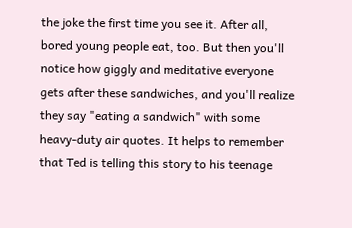the joke the first time you see it. After all, bored young people eat, too. But then you'll notice how giggly and meditative everyone gets after these sandwiches, and you'll realize they say "eating a sandwich" with some heavy-duty air quotes. It helps to remember that Ted is telling this story to his teenage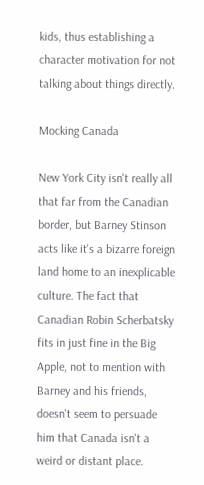kids, thus establishing a character motivation for not talking about things directly.

Mocking Canada

New York City isn't really all that far from the Canadian border, but Barney Stinson acts like it's a bizarre foreign land home to an inexplicable culture. The fact that Canadian Robin Scherbatsky fits in just fine in the Big Apple, not to mention with Barney and his friends, doesn't seem to persuade him that Canada isn't a weird or distant place.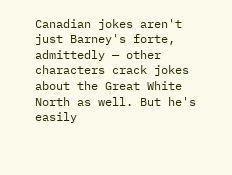Canadian jokes aren't just Barney's forte, admittedly — other characters crack jokes about the Great White North as well. But he's easily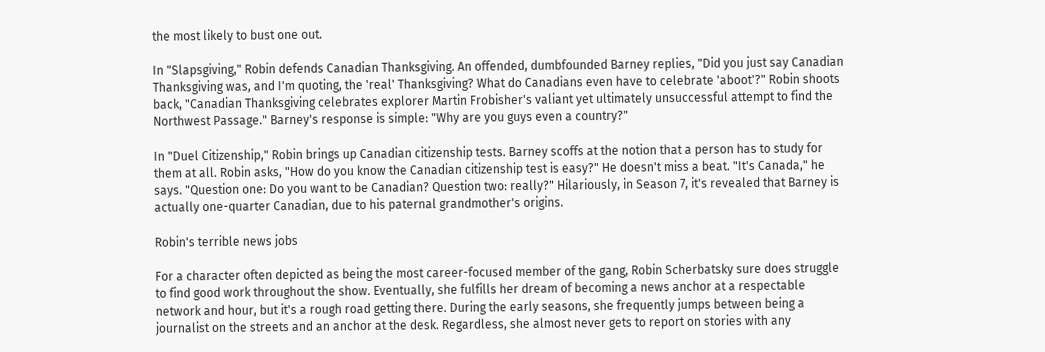the most likely to bust one out.

In "Slapsgiving," Robin defends Canadian Thanksgiving. An offended, dumbfounded Barney replies, "Did you just say Canadian Thanksgiving was, and I'm quoting, the 'real' Thanksgiving? What do Canadians even have to celebrate 'aboot'?" Robin shoots back, "Canadian Thanksgiving celebrates explorer Martin Frobisher's valiant yet ultimately unsuccessful attempt to find the Northwest Passage." Barney's response is simple: "Why are you guys even a country?"

In "Duel Citizenship," Robin brings up Canadian citizenship tests. Barney scoffs at the notion that a person has to study for them at all. Robin asks, "How do you know the Canadian citizenship test is easy?" He doesn't miss a beat. "It's Canada," he says. "Question one: Do you want to be Canadian? Question two: really?" Hilariously, in Season 7, it's revealed that Barney is actually one-quarter Canadian, due to his paternal grandmother's origins.

Robin's terrible news jobs

For a character often depicted as being the most career-focused member of the gang, Robin Scherbatsky sure does struggle to find good work throughout the show. Eventually, she fulfills her dream of becoming a news anchor at a respectable network and hour, but it's a rough road getting there. During the early seasons, she frequently jumps between being a journalist on the streets and an anchor at the desk. Regardless, she almost never gets to report on stories with any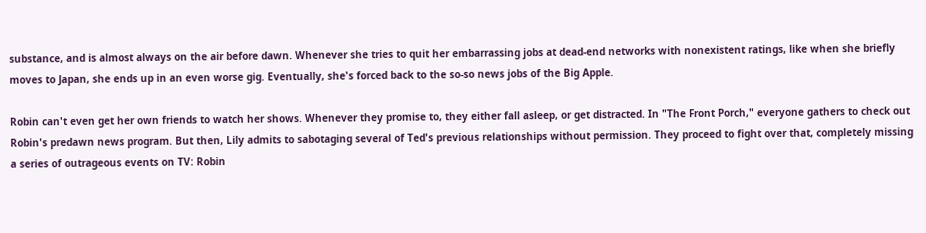substance, and is almost always on the air before dawn. Whenever she tries to quit her embarrassing jobs at dead-end networks with nonexistent ratings, like when she briefly moves to Japan, she ends up in an even worse gig. Eventually, she's forced back to the so-so news jobs of the Big Apple.

Robin can't even get her own friends to watch her shows. Whenever they promise to, they either fall asleep, or get distracted. In "The Front Porch," everyone gathers to check out Robin's predawn news program. But then, Lily admits to sabotaging several of Ted's previous relationships without permission. They proceed to fight over that, completely missing a series of outrageous events on TV: Robin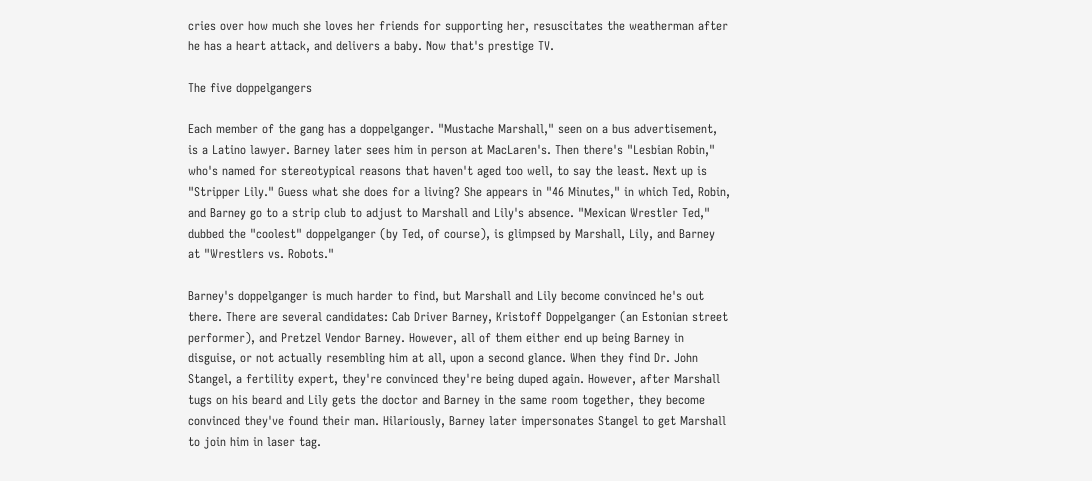cries over how much she loves her friends for supporting her, resuscitates the weatherman after he has a heart attack, and delivers a baby. Now that's prestige TV.

The five doppelgangers

Each member of the gang has a doppelganger. "Mustache Marshall," seen on a bus advertisement, is a Latino lawyer. Barney later sees him in person at MacLaren's. Then there's "Lesbian Robin," who's named for stereotypical reasons that haven't aged too well, to say the least. Next up is "Stripper Lily." Guess what she does for a living? She appears in "46 Minutes," in which Ted, Robin, and Barney go to a strip club to adjust to Marshall and Lily's absence. "Mexican Wrestler Ted," dubbed the "coolest" doppelganger (by Ted, of course), is glimpsed by Marshall, Lily, and Barney at "Wrestlers vs. Robots."

Barney's doppelganger is much harder to find, but Marshall and Lily become convinced he's out there. There are several candidates: Cab Driver Barney, Kristoff Doppelganger (an Estonian street performer), and Pretzel Vendor Barney. However, all of them either end up being Barney in disguise, or not actually resembling him at all, upon a second glance. When they find Dr. John Stangel, a fertility expert, they're convinced they're being duped again. However, after Marshall tugs on his beard and Lily gets the doctor and Barney in the same room together, they become convinced they've found their man. Hilariously, Barney later impersonates Stangel to get Marshall to join him in laser tag.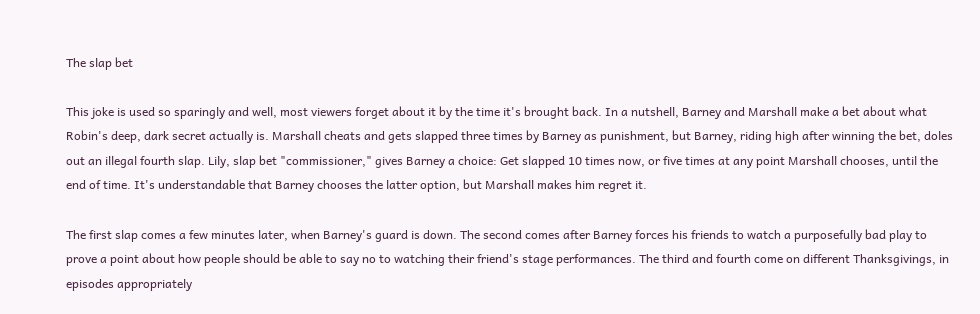The slap bet

This joke is used so sparingly and well, most viewers forget about it by the time it's brought back. In a nutshell, Barney and Marshall make a bet about what Robin's deep, dark secret actually is. Marshall cheats and gets slapped three times by Barney as punishment, but Barney, riding high after winning the bet, doles out an illegal fourth slap. Lily, slap bet "commissioner," gives Barney a choice: Get slapped 10 times now, or five times at any point Marshall chooses, until the end of time. It's understandable that Barney chooses the latter option, but Marshall makes him regret it.

The first slap comes a few minutes later, when Barney's guard is down. The second comes after Barney forces his friends to watch a purposefully bad play to prove a point about how people should be able to say no to watching their friend's stage performances. The third and fourth come on different Thanksgivings, in episodes appropriately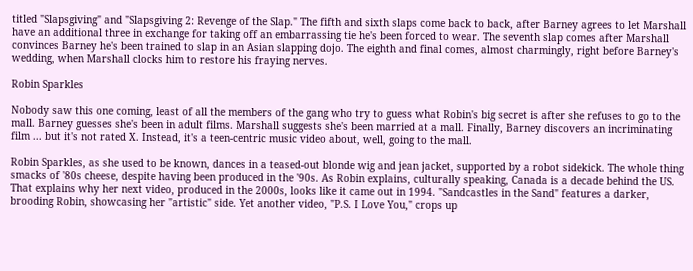titled "Slapsgiving" and "Slapsgiving 2: Revenge of the Slap." The fifth and sixth slaps come back to back, after Barney agrees to let Marshall have an additional three in exchange for taking off an embarrassing tie he's been forced to wear. The seventh slap comes after Marshall convinces Barney he's been trained to slap in an Asian slapping dojo. The eighth and final comes, almost charmingly, right before Barney's wedding, when Marshall clocks him to restore his fraying nerves.

Robin Sparkles

Nobody saw this one coming, least of all the members of the gang who try to guess what Robin's big secret is after she refuses to go to the mall. Barney guesses she's been in adult films. Marshall suggests she's been married at a mall. Finally, Barney discovers an incriminating film ... but it's not rated X. Instead, it's a teen-centric music video about, well, going to the mall.

Robin Sparkles, as she used to be known, dances in a teased-out blonde wig and jean jacket, supported by a robot sidekick. The whole thing smacks of '80s cheese, despite having been produced in the '90s. As Robin explains, culturally speaking, Canada is a decade behind the US. That explains why her next video, produced in the 2000s, looks like it came out in 1994. "Sandcastles in the Sand" features a darker, brooding Robin, showcasing her "artistic" side. Yet another video, "P.S. I Love You," crops up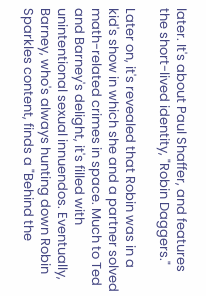later. It's about Paul Shaffer, and features the short-lived identity, "Robin Daggers."

Later on, it's revealed that Robin was in a kid's show in which she and a partner solved math-related crimes in space. Much to Ted and Barney's delight, it's filled with unintentional sexual innuendos. Eventually, Barney, who's always hunting down Robin Sparkles content, finds a "Behind the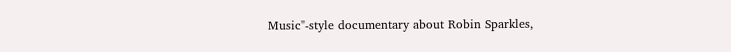Music"-style documentary about Robin Sparkles,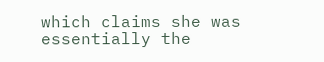which claims she was essentially the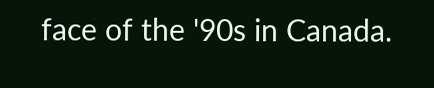face of the '90s in Canada.